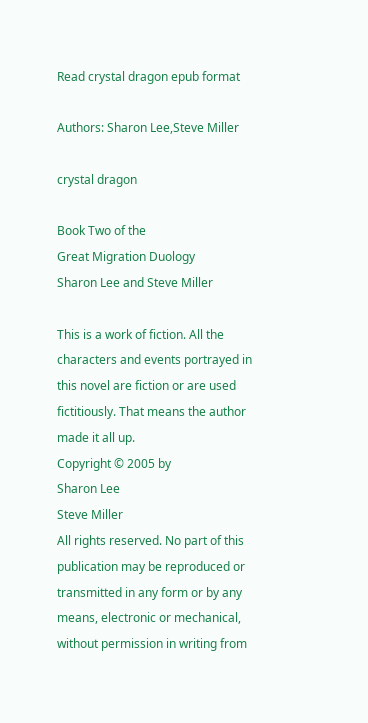Read crystal dragon epub format

Authors: Sharon Lee,Steve Miller

crystal dragon

Book Two of the
Great Migration Duology
Sharon Lee and Steve Miller

This is a work of fiction. All the characters and events portrayed in this novel are fiction or are used fictitiously. That means the author made it all up.
Copyright © 2005 by
Sharon Lee
Steve Miller
All rights reserved. No part of this publication may be reproduced or transmitted in any form or by any means, electronic or mechanical, without permission in writing from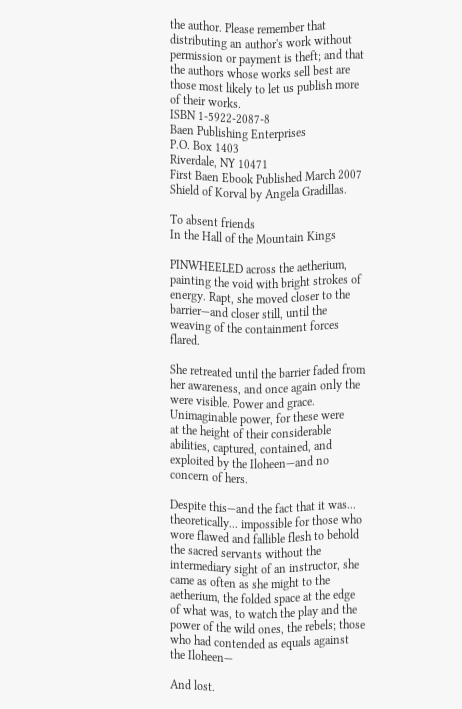the author. Please remember that distributing an author's work without permission or payment is theft; and that the authors whose works sell best are those most likely to let us publish more of their works.
ISBN 1-5922-2087-8
Baen Publishing Enterprises
P.O. Box 1403
Riverdale, NY 10471
First Baen Ebook Published March 2007
Shield of Korval by Angela Gradillas.

To absent friends
In the Hall of the Mountain Kings

PINWHEELED across the aetherium, painting the void with bright strokes of energy. Rapt, she moved closer to the barrier—and closer still, until the weaving of the containment forces flared.

She retreated until the barrier faded from her awareness, and once again only the
were visible. Power and grace. Unimaginable power, for these were
at the height of their considerable abilities, captured, contained, and exploited by the Iloheen—and no concern of hers.

Despite this—and the fact that it was... theoretically... impossible for those who wore flawed and fallible flesh to behold the sacred servants without the intermediary sight of an instructor, she came as often as she might to the aetherium, the folded space at the edge of what was, to watch the play and the power of the wild ones, the rebels; those who had contended as equals against the Iloheen—

And lost.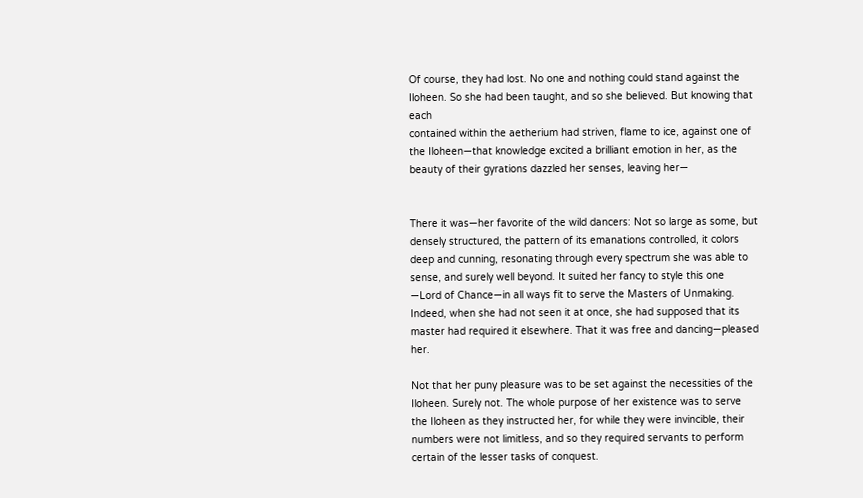Of course, they had lost. No one and nothing could stand against the Iloheen. So she had been taught, and so she believed. But knowing that each
contained within the aetherium had striven, flame to ice, against one of the Iloheen—that knowledge excited a brilliant emotion in her, as the beauty of their gyrations dazzled her senses, leaving her—


There it was—her favorite of the wild dancers: Not so large as some, but densely structured, the pattern of its emanations controlled, it colors deep and cunning, resonating through every spectrum she was able to sense, and surely well beyond. It suited her fancy to style this one
—Lord of Chance—in all ways fit to serve the Masters of Unmaking. Indeed, when she had not seen it at once, she had supposed that its master had required it elsewhere. That it was free and dancing—pleased her.

Not that her puny pleasure was to be set against the necessities of the Iloheen. Surely not. The whole purpose of her existence was to serve the Iloheen as they instructed her, for while they were invincible, their numbers were not limitless, and so they required servants to perform certain of the lesser tasks of conquest.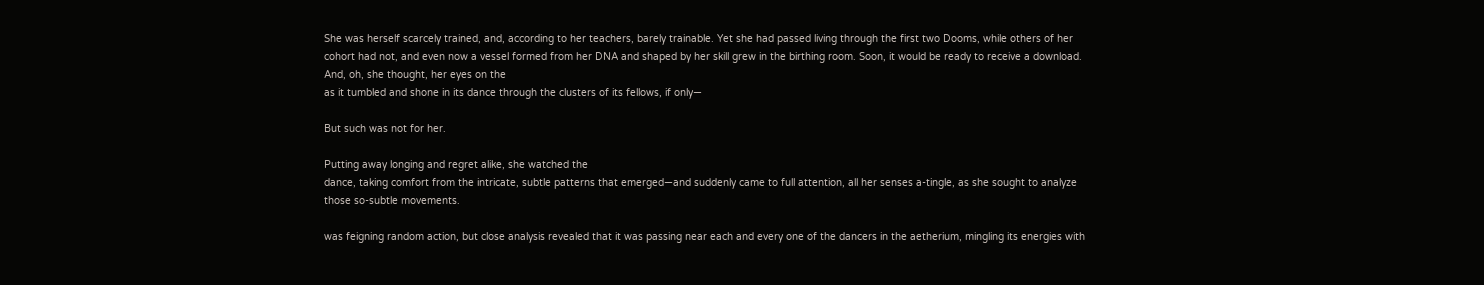She was herself scarcely trained, and, according to her teachers, barely trainable. Yet she had passed living through the first two Dooms, while others of her cohort had not, and even now a vessel formed from her DNA and shaped by her skill grew in the birthing room. Soon, it would be ready to receive a download. And, oh, she thought, her eyes on the
as it tumbled and shone in its dance through the clusters of its fellows, if only—

But such was not for her.

Putting away longing and regret alike, she watched the
dance, taking comfort from the intricate, subtle patterns that emerged—and suddenly came to full attention, all her senses a-tingle, as she sought to analyze those so-subtle movements.

was feigning random action, but close analysis revealed that it was passing near each and every one of the dancers in the aetherium, mingling its energies with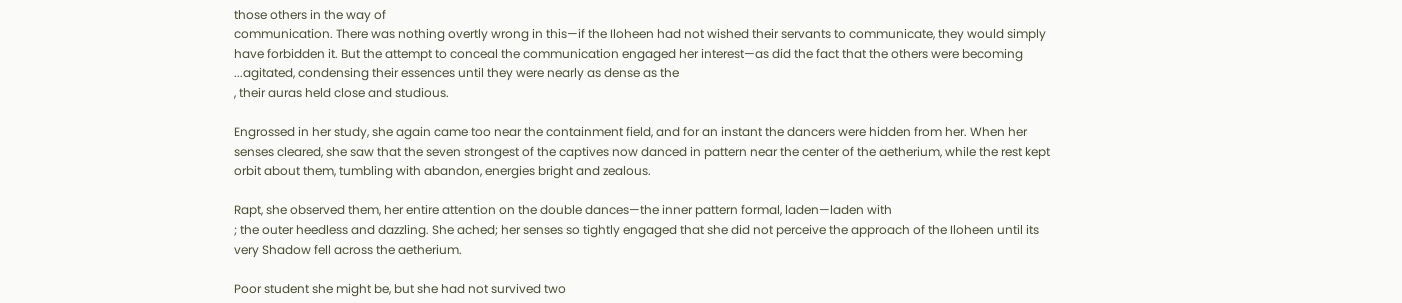those others in the way of
communication. There was nothing overtly wrong in this—if the Iloheen had not wished their servants to communicate, they would simply have forbidden it. But the attempt to conceal the communication engaged her interest—as did the fact that the others were becoming ...agitated, condensing their essences until they were nearly as dense as the
, their auras held close and studious.

Engrossed in her study, she again came too near the containment field, and for an instant the dancers were hidden from her. When her senses cleared, she saw that the seven strongest of the captives now danced in pattern near the center of the aetherium, while the rest kept orbit about them, tumbling with abandon, energies bright and zealous.

Rapt, she observed them, her entire attention on the double dances—the inner pattern formal, laden—laden with
; the outer heedless and dazzling. She ached; her senses so tightly engaged that she did not perceive the approach of the Iloheen until its very Shadow fell across the aetherium.

Poor student she might be, but she had not survived two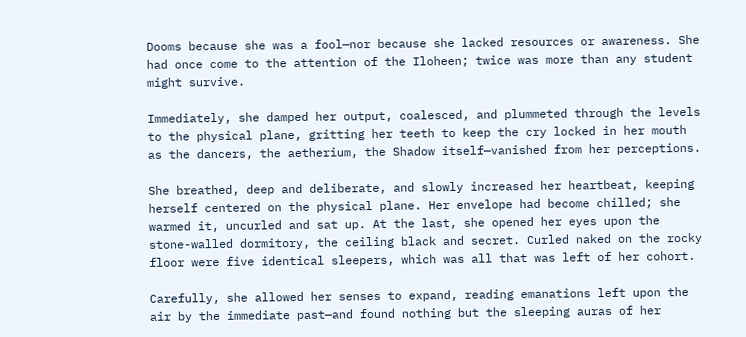Dooms because she was a fool—nor because she lacked resources or awareness. She had once come to the attention of the Iloheen; twice was more than any student might survive.

Immediately, she damped her output, coalesced, and plummeted through the levels to the physical plane, gritting her teeth to keep the cry locked in her mouth as the dancers, the aetherium, the Shadow itself—vanished from her perceptions.

She breathed, deep and deliberate, and slowly increased her heartbeat, keeping herself centered on the physical plane. Her envelope had become chilled; she warmed it, uncurled and sat up. At the last, she opened her eyes upon the stone-walled dormitory, the ceiling black and secret. Curled naked on the rocky floor were five identical sleepers, which was all that was left of her cohort.

Carefully, she allowed her senses to expand, reading emanations left upon the air by the immediate past—and found nothing but the sleeping auras of her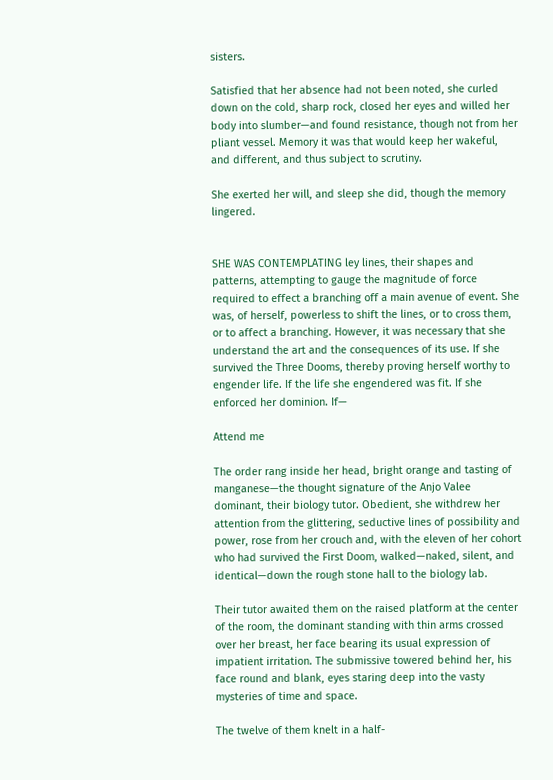sisters.

Satisfied that her absence had not been noted, she curled down on the cold, sharp rock, closed her eyes and willed her body into slumber—and found resistance, though not from her pliant vessel. Memory it was that would keep her wakeful, and different, and thus subject to scrutiny.

She exerted her will, and sleep she did, though the memory lingered.


SHE WAS CONTEMPLATING ley lines, their shapes and patterns, attempting to gauge the magnitude of force required to effect a branching off a main avenue of event. She was, of herself, powerless to shift the lines, or to cross them, or to affect a branching. However, it was necessary that she understand the art and the consequences of its use. If she survived the Three Dooms, thereby proving herself worthy to engender life. If the life she engendered was fit. If she enforced her dominion. If—

Attend me

The order rang inside her head, bright orange and tasting of manganese—the thought signature of the Anjo Valee dominant, their biology tutor. Obedient, she withdrew her attention from the glittering, seductive lines of possibility and power, rose from her crouch and, with the eleven of her cohort who had survived the First Doom, walked—naked, silent, and identical—down the rough stone hall to the biology lab.

Their tutor awaited them on the raised platform at the center of the room, the dominant standing with thin arms crossed over her breast, her face bearing its usual expression of impatient irritation. The submissive towered behind her, his face round and blank, eyes staring deep into the vasty mysteries of time and space.

The twelve of them knelt in a half-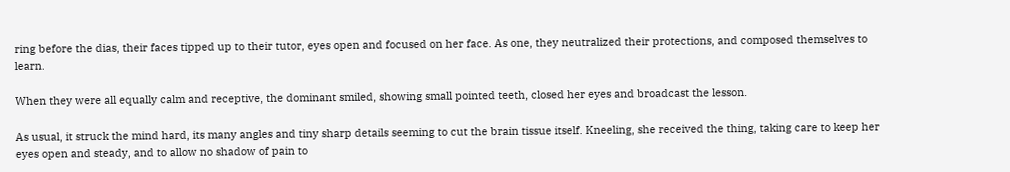ring before the dias, their faces tipped up to their tutor, eyes open and focused on her face. As one, they neutralized their protections, and composed themselves to learn.

When they were all equally calm and receptive, the dominant smiled, showing small pointed teeth, closed her eyes and broadcast the lesson.

As usual, it struck the mind hard, its many angles and tiny sharp details seeming to cut the brain tissue itself. Kneeling, she received the thing, taking care to keep her eyes open and steady, and to allow no shadow of pain to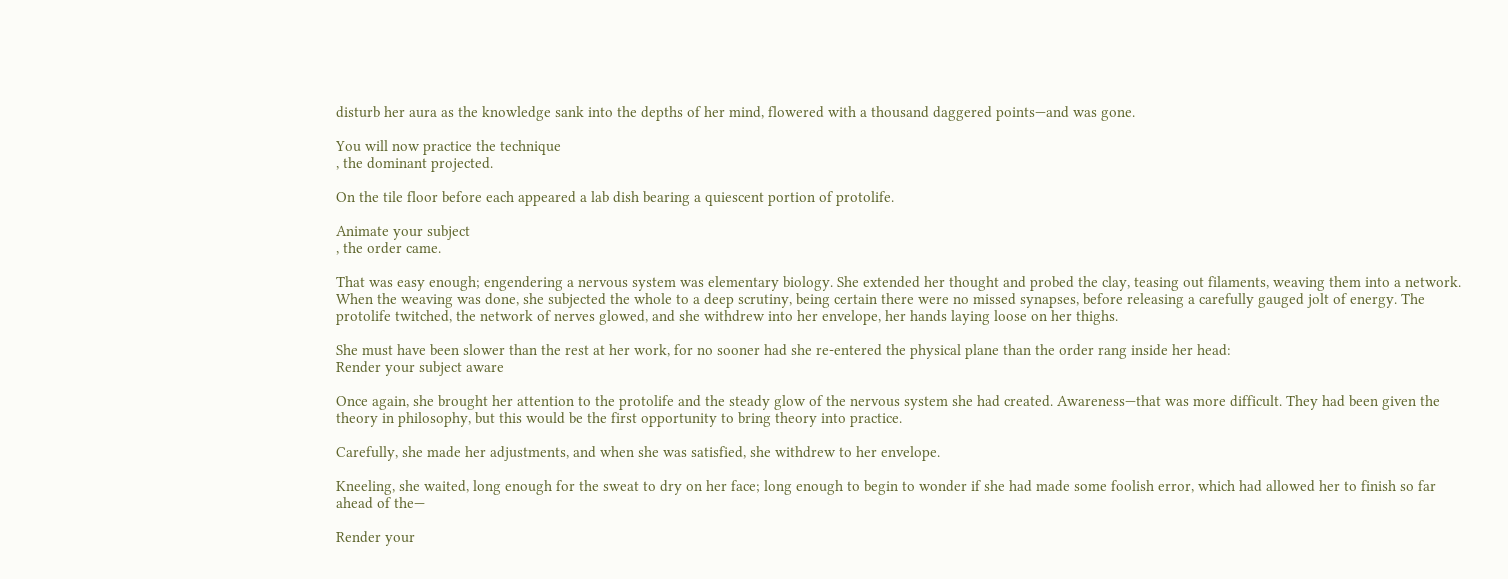disturb her aura as the knowledge sank into the depths of her mind, flowered with a thousand daggered points—and was gone.

You will now practice the technique
, the dominant projected.

On the tile floor before each appeared a lab dish bearing a quiescent portion of protolife.

Animate your subject
, the order came.

That was easy enough; engendering a nervous system was elementary biology. She extended her thought and probed the clay, teasing out filaments, weaving them into a network. When the weaving was done, she subjected the whole to a deep scrutiny, being certain there were no missed synapses, before releasing a carefully gauged jolt of energy. The protolife twitched, the network of nerves glowed, and she withdrew into her envelope, her hands laying loose on her thighs.

She must have been slower than the rest at her work, for no sooner had she re-entered the physical plane than the order rang inside her head:
Render your subject aware

Once again, she brought her attention to the protolife and the steady glow of the nervous system she had created. Awareness—that was more difficult. They had been given the theory in philosophy, but this would be the first opportunity to bring theory into practice.

Carefully, she made her adjustments, and when she was satisfied, she withdrew to her envelope.

Kneeling, she waited, long enough for the sweat to dry on her face; long enough to begin to wonder if she had made some foolish error, which had allowed her to finish so far ahead of the—

Render your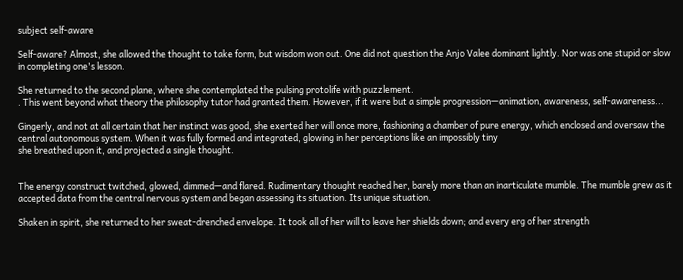subject self-aware

Self-aware? Almost, she allowed the thought to take form, but wisdom won out. One did not question the Anjo Valee dominant lightly. Nor was one stupid or slow in completing one's lesson.

She returned to the second plane, where she contemplated the pulsing protolife with puzzlement.
. This went beyond what theory the philosophy tutor had granted them. However, if it were but a simple progression—animation, awareness, self-awareness...

Gingerly, and not at all certain that her instinct was good, she exerted her will once more, fashioning a chamber of pure energy, which enclosed and oversaw the central autonomous system. When it was fully formed and integrated, glowing in her perceptions like an impossibly tiny
she breathed upon it, and projected a single thought.


The energy construct twitched, glowed, dimmed—and flared. Rudimentary thought reached her, barely more than an inarticulate mumble. The mumble grew as it accepted data from the central nervous system and began assessing its situation. Its unique situation.

Shaken in spirit, she returned to her sweat-drenched envelope. It took all of her will to leave her shields down; and every erg of her strength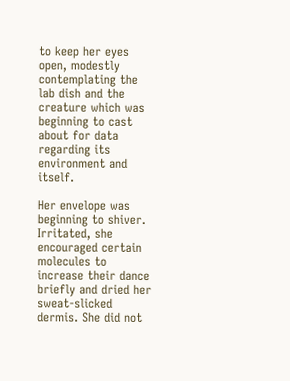to keep her eyes open, modestly contemplating the lab dish and the creature which was beginning to cast about for data regarding its environment and itself.

Her envelope was beginning to shiver. Irritated, she encouraged certain molecules to increase their dance briefly and dried her sweat-slicked dermis. She did not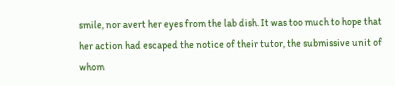smile, nor avert her eyes from the lab dish. It was too much to hope that her action had escaped the notice of their tutor, the submissive unit of whom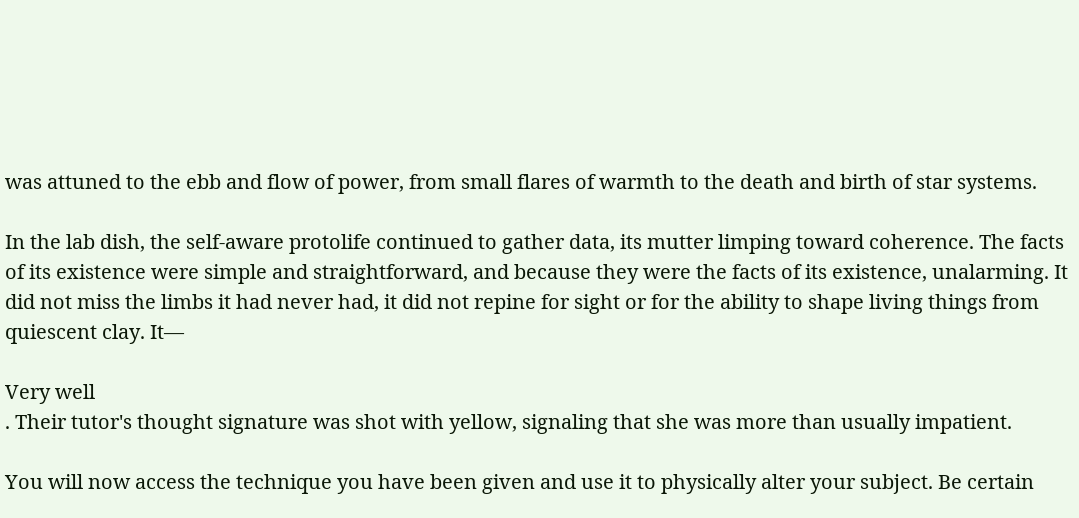was attuned to the ebb and flow of power, from small flares of warmth to the death and birth of star systems.

In the lab dish, the self-aware protolife continued to gather data, its mutter limping toward coherence. The facts of its existence were simple and straightforward, and because they were the facts of its existence, unalarming. It did not miss the limbs it had never had, it did not repine for sight or for the ability to shape living things from quiescent clay. It—

Very well
. Their tutor's thought signature was shot with yellow, signaling that she was more than usually impatient.

You will now access the technique you have been given and use it to physically alter your subject. Be certain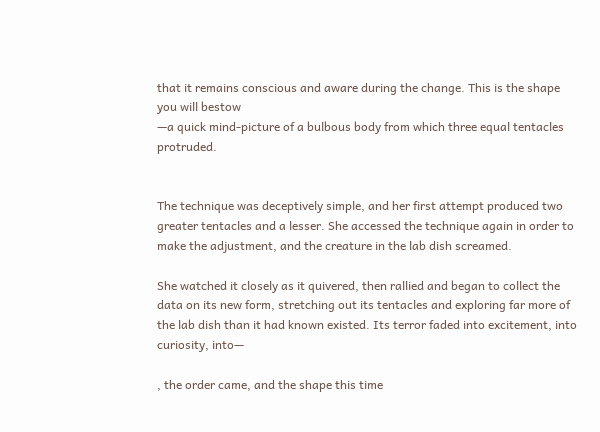that it remains conscious and aware during the change. This is the shape you will bestow
—a quick mind-picture of a bulbous body from which three equal tentacles protruded.


The technique was deceptively simple, and her first attempt produced two greater tentacles and a lesser. She accessed the technique again in order to make the adjustment, and the creature in the lab dish screamed.

She watched it closely as it quivered, then rallied and began to collect the data on its new form, stretching out its tentacles and exploring far more of the lab dish than it had known existed. Its terror faded into excitement, into curiosity, into—

, the order came, and the shape this time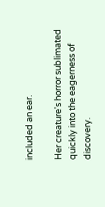included an ear.

Her creature's horror sublimated quickly into the eagerness of discovery.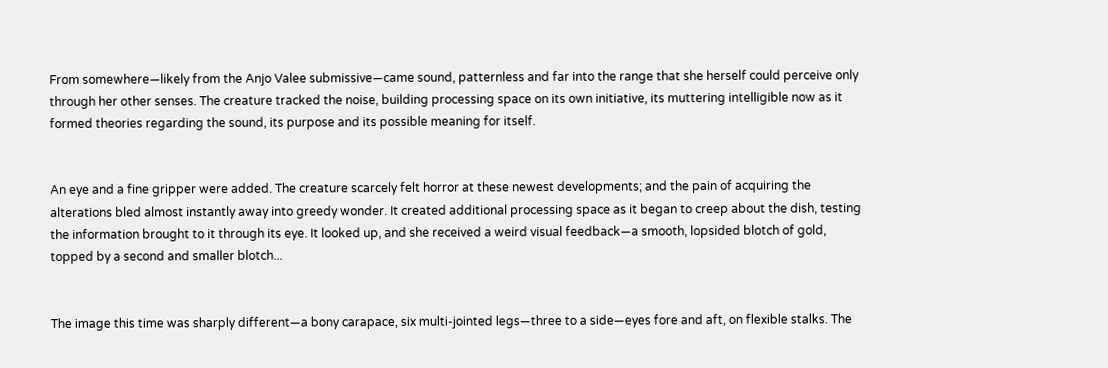From somewhere—likely from the Anjo Valee submissive—came sound, patternless and far into the range that she herself could perceive only through her other senses. The creature tracked the noise, building processing space on its own initiative, its muttering intelligible now as it formed theories regarding the sound, its purpose and its possible meaning for itself.


An eye and a fine gripper were added. The creature scarcely felt horror at these newest developments; and the pain of acquiring the alterations bled almost instantly away into greedy wonder. It created additional processing space as it began to creep about the dish, testing the information brought to it through its eye. It looked up, and she received a weird visual feedback—a smooth, lopsided blotch of gold, topped by a second and smaller blotch...


The image this time was sharply different—a bony carapace, six multi-jointed legs—three to a side—eyes fore and aft, on flexible stalks. The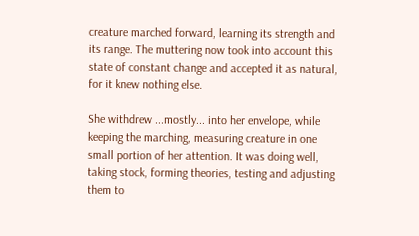creature marched forward, learning its strength and its range. The muttering now took into account this state of constant change and accepted it as natural, for it knew nothing else.

She withdrew ...mostly... into her envelope, while keeping the marching, measuring creature in one small portion of her attention. It was doing well, taking stock, forming theories, testing and adjusting them to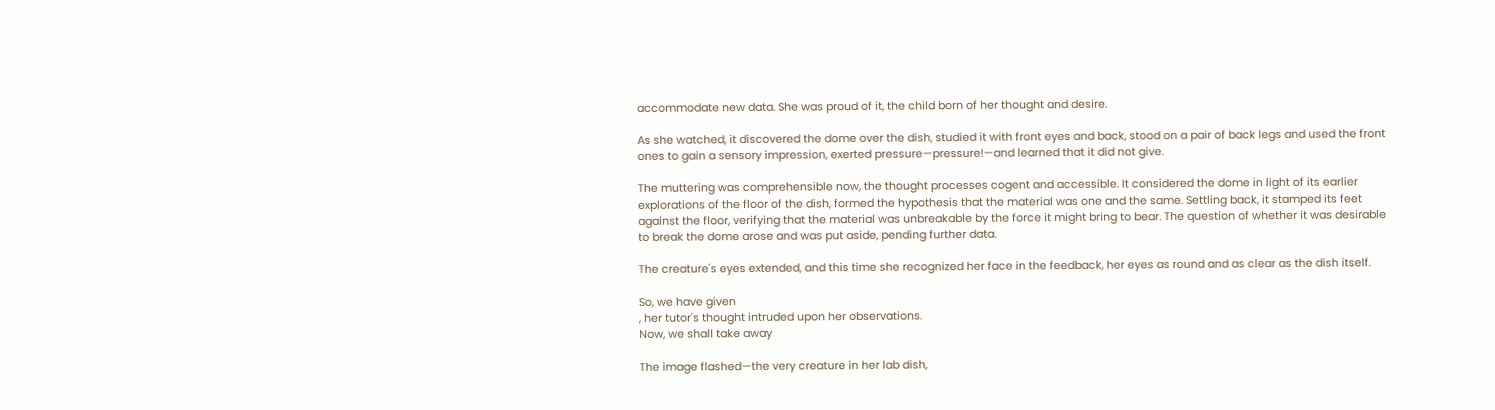accommodate new data. She was proud of it, the child born of her thought and desire.

As she watched, it discovered the dome over the dish, studied it with front eyes and back, stood on a pair of back legs and used the front ones to gain a sensory impression, exerted pressure—pressure!—and learned that it did not give.

The muttering was comprehensible now, the thought processes cogent and accessible. It considered the dome in light of its earlier explorations of the floor of the dish, formed the hypothesis that the material was one and the same. Settling back, it stamped its feet against the floor, verifying that the material was unbreakable by the force it might bring to bear. The question of whether it was desirable to break the dome arose and was put aside, pending further data.

The creature's eyes extended, and this time she recognized her face in the feedback, her eyes as round and as clear as the dish itself.

So, we have given
, her tutor's thought intruded upon her observations.
Now, we shall take away

The image flashed—the very creature in her lab dish,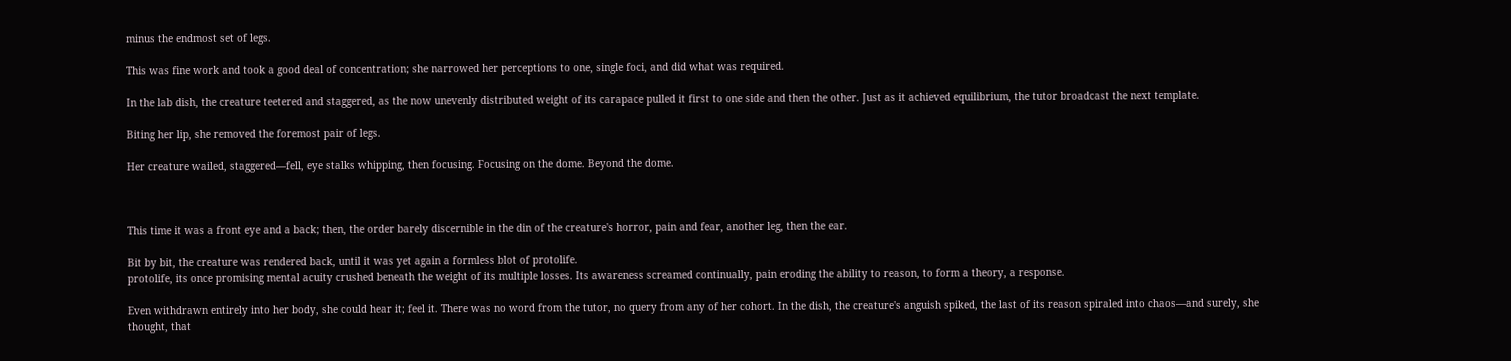minus the endmost set of legs.

This was fine work and took a good deal of concentration; she narrowed her perceptions to one, single foci, and did what was required.

In the lab dish, the creature teetered and staggered, as the now unevenly distributed weight of its carapace pulled it first to one side and then the other. Just as it achieved equilibrium, the tutor broadcast the next template.

Biting her lip, she removed the foremost pair of legs.

Her creature wailed, staggered—fell, eye stalks whipping, then focusing. Focusing on the dome. Beyond the dome.



This time it was a front eye and a back; then, the order barely discernible in the din of the creature's horror, pain and fear, another leg, then the ear.

Bit by bit, the creature was rendered back, until it was yet again a formless blot of protolife.
protolife, its once promising mental acuity crushed beneath the weight of its multiple losses. Its awareness screamed continually, pain eroding the ability to reason, to form a theory, a response.

Even withdrawn entirely into her body, she could hear it; feel it. There was no word from the tutor, no query from any of her cohort. In the dish, the creature's anguish spiked, the last of its reason spiraled into chaos—and surely, she thought, that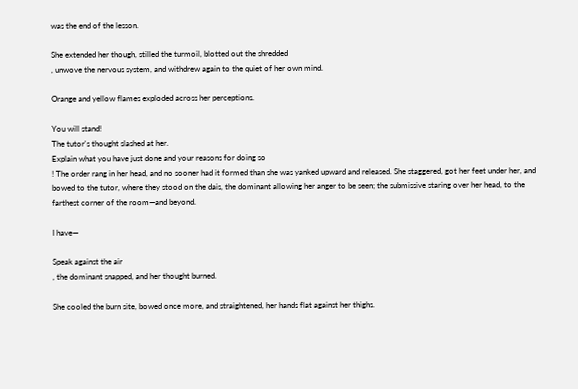was the end of the lesson.

She extended her though, stilled the turmoil, blotted out the shredded
, unwove the nervous system, and withdrew again to the quiet of her own mind.

Orange and yellow flames exploded across her perceptions.

You will stand!
The tutor's thought slashed at her.
Explain what you have just done and your reasons for doing so
! The order rang in her head, and no sooner had it formed than she was yanked upward and released. She staggered, got her feet under her, and bowed to the tutor, where they stood on the dais, the dominant allowing her anger to be seen; the submissive staring over her head, to the farthest corner of the room—and beyond.

I have—

Speak against the air
, the dominant snapped, and her thought burned.

She cooled the burn site, bowed once more, and straightened, her hands flat against her thighs.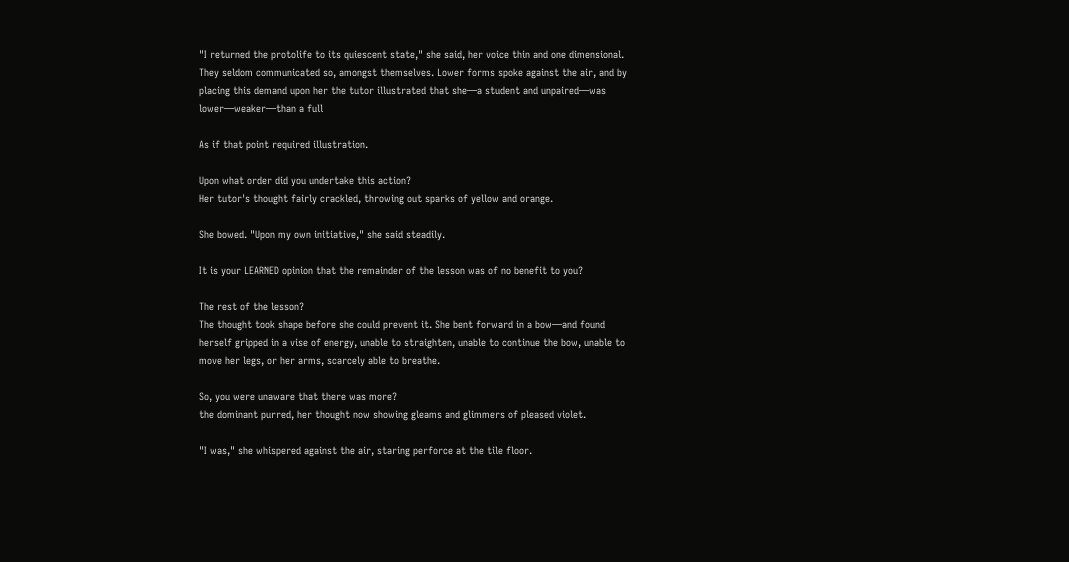"I returned the protolife to its quiescent state," she said, her voice thin and one dimensional. They seldom communicated so, amongst themselves. Lower forms spoke against the air, and by placing this demand upon her the tutor illustrated that she—a student and unpaired—was lower—weaker—than a full

As if that point required illustration.

Upon what order did you undertake this action?
Her tutor's thought fairly crackled, throwing out sparks of yellow and orange.

She bowed. "Upon my own initiative," she said steadily.

It is your LEARNED opinion that the remainder of the lesson was of no benefit to you?

The rest of the lesson?
The thought took shape before she could prevent it. She bent forward in a bow—and found herself gripped in a vise of energy, unable to straighten, unable to continue the bow, unable to move her legs, or her arms, scarcely able to breathe.

So, you were unaware that there was more?
the dominant purred, her thought now showing gleams and glimmers of pleased violet.

"I was," she whispered against the air, staring perforce at the tile floor.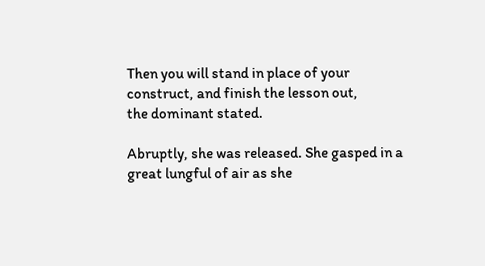Then you will stand in place of your construct, and finish the lesson out,
the dominant stated.

Abruptly, she was released. She gasped in a great lungful of air as she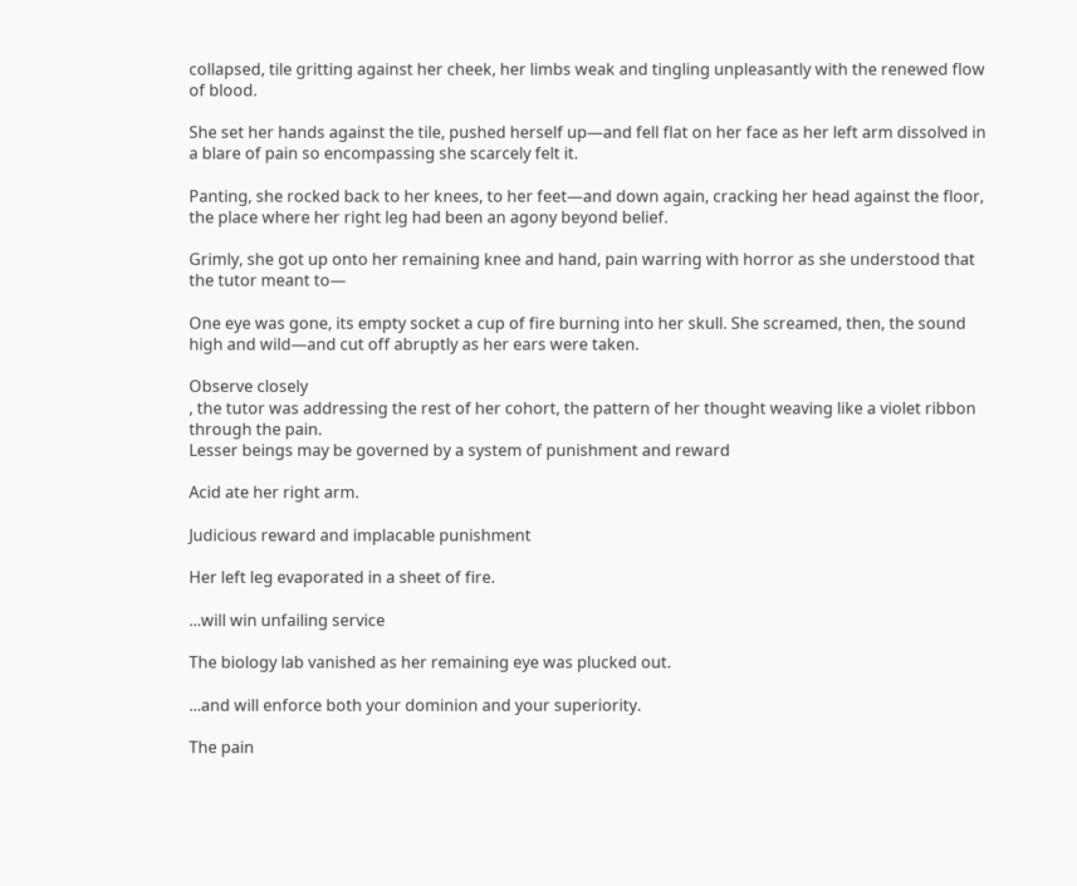collapsed, tile gritting against her cheek, her limbs weak and tingling unpleasantly with the renewed flow of blood.

She set her hands against the tile, pushed herself up—and fell flat on her face as her left arm dissolved in a blare of pain so encompassing she scarcely felt it.

Panting, she rocked back to her knees, to her feet—and down again, cracking her head against the floor, the place where her right leg had been an agony beyond belief.

Grimly, she got up onto her remaining knee and hand, pain warring with horror as she understood that the tutor meant to—

One eye was gone, its empty socket a cup of fire burning into her skull. She screamed, then, the sound high and wild—and cut off abruptly as her ears were taken.

Observe closely
, the tutor was addressing the rest of her cohort, the pattern of her thought weaving like a violet ribbon through the pain.
Lesser beings may be governed by a system of punishment and reward

Acid ate her right arm.

Judicious reward and implacable punishment

Her left leg evaporated in a sheet of fire.

...will win unfailing service

The biology lab vanished as her remaining eye was plucked out.

...and will enforce both your dominion and your superiority.

The pain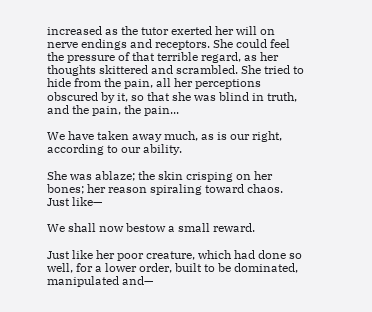increased as the tutor exerted her will on nerve endings and receptors. She could feel the pressure of that terrible regard, as her thoughts skittered and scrambled. She tried to hide from the pain, all her perceptions obscured by it, so that she was blind in truth, and the pain, the pain...

We have taken away much, as is our right, according to our ability.

She was ablaze; the skin crisping on her bones; her reason spiraling toward chaos. Just like—

We shall now bestow a small reward.

Just like her poor creature, which had done so well, for a lower order, built to be dominated, manipulated and—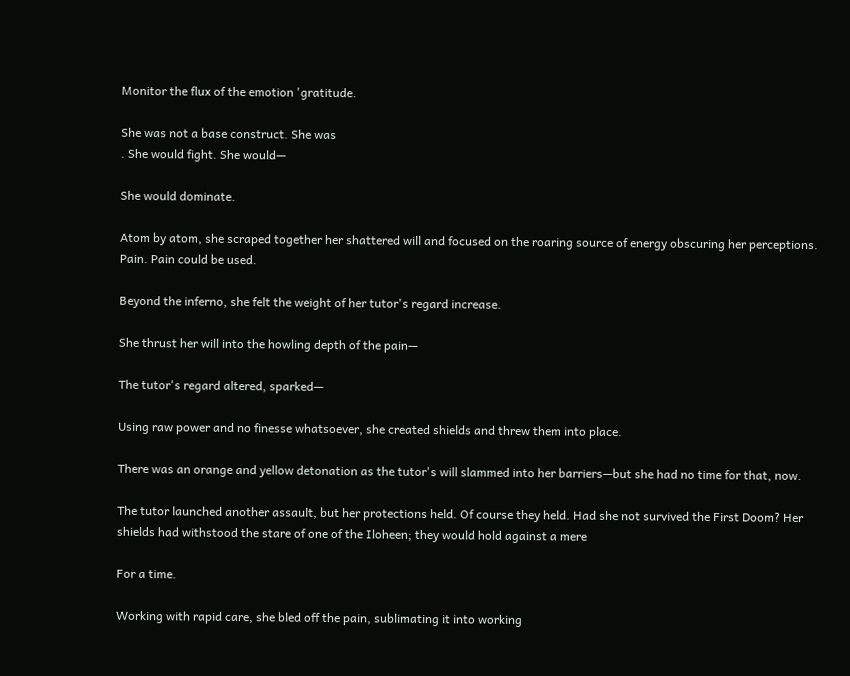Monitor the flux of the emotion 'gratitude.

She was not a base construct. She was
. She would fight. She would—

She would dominate.

Atom by atom, she scraped together her shattered will and focused on the roaring source of energy obscuring her perceptions. Pain. Pain could be used.

Beyond the inferno, she felt the weight of her tutor's regard increase.

She thrust her will into the howling depth of the pain—

The tutor's regard altered, sparked—

Using raw power and no finesse whatsoever, she created shields and threw them into place.

There was an orange and yellow detonation as the tutor's will slammed into her barriers—but she had no time for that, now.

The tutor launched another assault, but her protections held. Of course they held. Had she not survived the First Doom? Her shields had withstood the stare of one of the Iloheen; they would hold against a mere

For a time.

Working with rapid care, she bled off the pain, sublimating it into working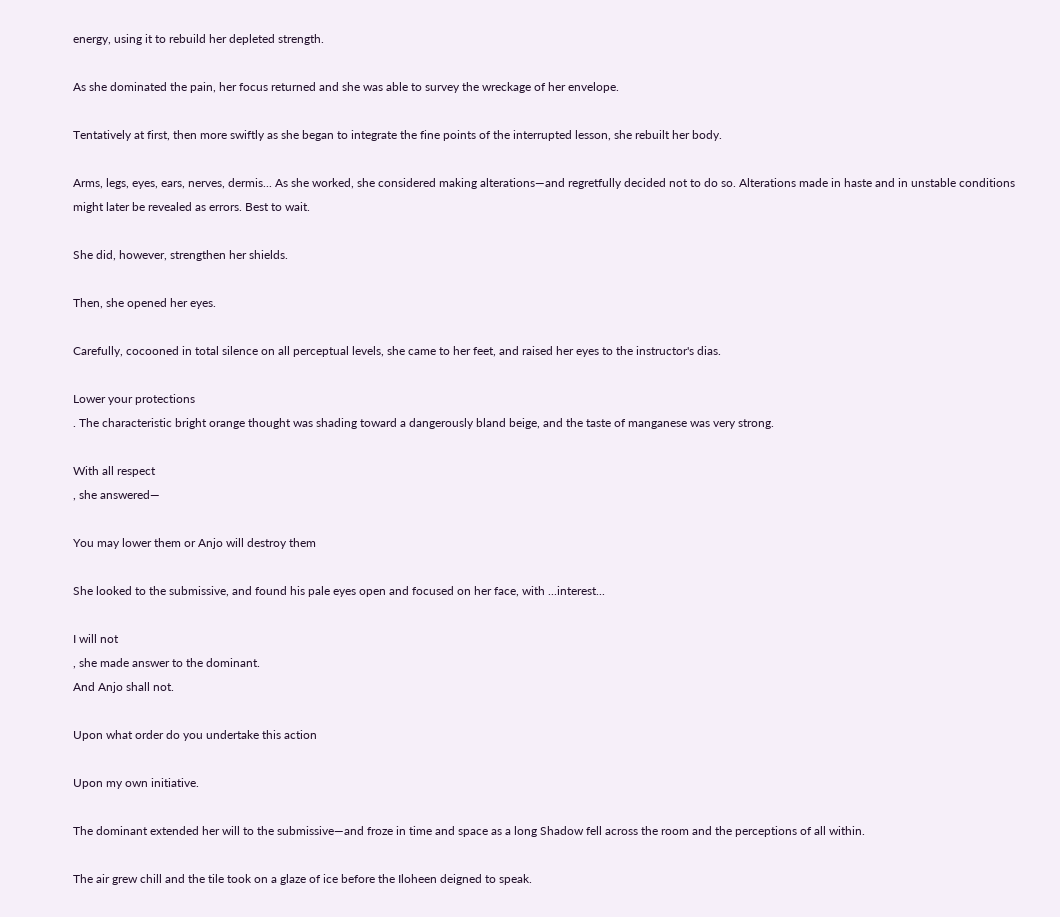energy, using it to rebuild her depleted strength.

As she dominated the pain, her focus returned and she was able to survey the wreckage of her envelope.

Tentatively at first, then more swiftly as she began to integrate the fine points of the interrupted lesson, she rebuilt her body.

Arms, legs, eyes, ears, nerves, dermis... As she worked, she considered making alterations—and regretfully decided not to do so. Alterations made in haste and in unstable conditions might later be revealed as errors. Best to wait.

She did, however, strengthen her shields.

Then, she opened her eyes.

Carefully, cocooned in total silence on all perceptual levels, she came to her feet, and raised her eyes to the instructor's dias.

Lower your protections
. The characteristic bright orange thought was shading toward a dangerously bland beige, and the taste of manganese was very strong.

With all respect
, she answered—

You may lower them or Anjo will destroy them

She looked to the submissive, and found his pale eyes open and focused on her face, with ...interest...

I will not
, she made answer to the dominant.
And Anjo shall not.

Upon what order do you undertake this action

Upon my own initiative.

The dominant extended her will to the submissive—and froze in time and space as a long Shadow fell across the room and the perceptions of all within.

The air grew chill and the tile took on a glaze of ice before the Iloheen deigned to speak.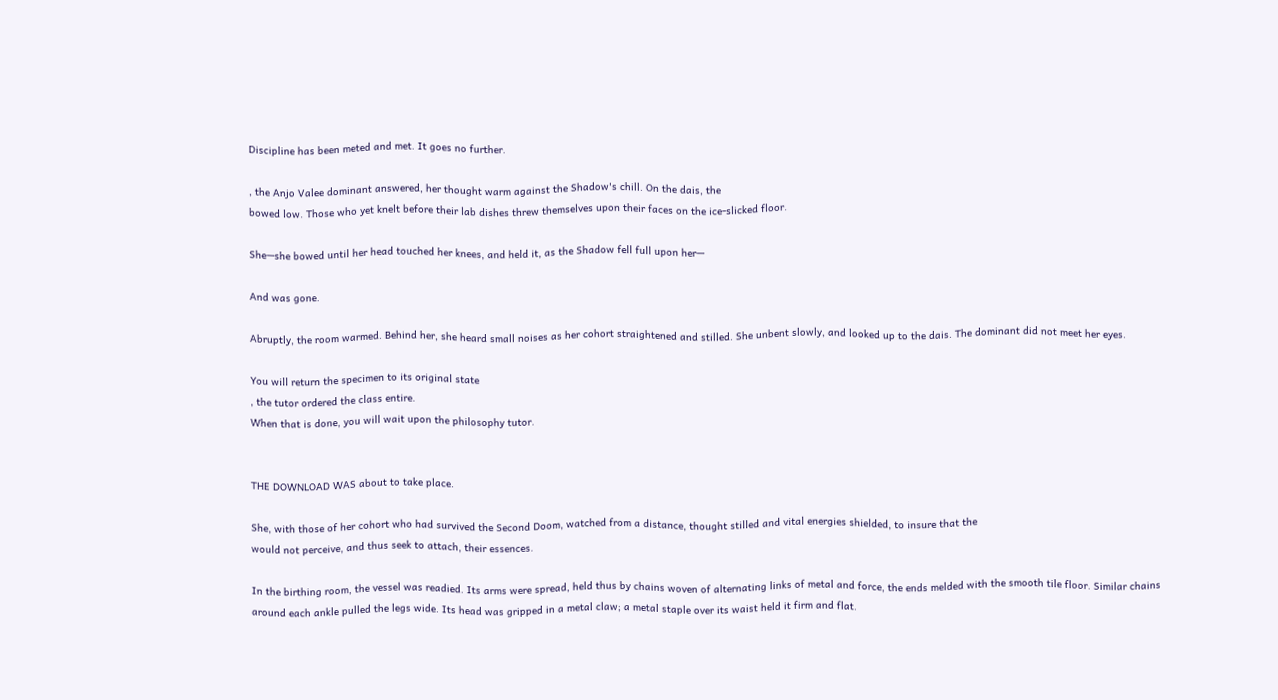Discipline has been meted and met. It goes no further.

, the Anjo Valee dominant answered, her thought warm against the Shadow's chill. On the dais, the
bowed low. Those who yet knelt before their lab dishes threw themselves upon their faces on the ice-slicked floor.

She—she bowed until her head touched her knees, and held it, as the Shadow fell full upon her—

And was gone.

Abruptly, the room warmed. Behind her, she heard small noises as her cohort straightened and stilled. She unbent slowly, and looked up to the dais. The dominant did not meet her eyes.

You will return the specimen to its original state
, the tutor ordered the class entire.
When that is done, you will wait upon the philosophy tutor.


THE DOWNLOAD WAS about to take place.

She, with those of her cohort who had survived the Second Doom, watched from a distance, thought stilled and vital energies shielded, to insure that the
would not perceive, and thus seek to attach, their essences.

In the birthing room, the vessel was readied. Its arms were spread, held thus by chains woven of alternating links of metal and force, the ends melded with the smooth tile floor. Similar chains around each ankle pulled the legs wide. Its head was gripped in a metal claw; a metal staple over its waist held it firm and flat.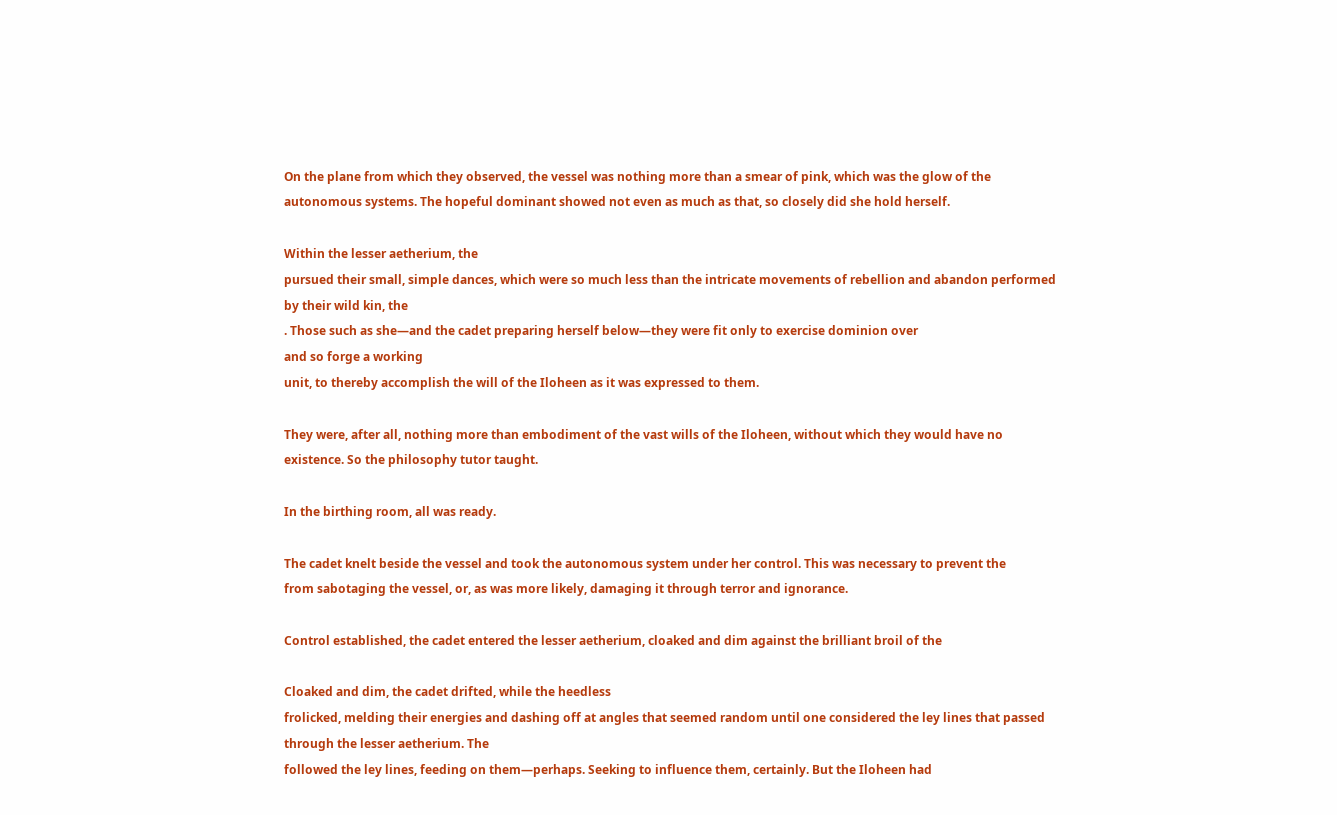On the plane from which they observed, the vessel was nothing more than a smear of pink, which was the glow of the autonomous systems. The hopeful dominant showed not even as much as that, so closely did she hold herself.

Within the lesser aetherium, the
pursued their small, simple dances, which were so much less than the intricate movements of rebellion and abandon performed by their wild kin, the
. Those such as she—and the cadet preparing herself below—they were fit only to exercise dominion over
and so forge a working
unit, to thereby accomplish the will of the Iloheen as it was expressed to them.

They were, after all, nothing more than embodiment of the vast wills of the Iloheen, without which they would have no existence. So the philosophy tutor taught.

In the birthing room, all was ready.

The cadet knelt beside the vessel and took the autonomous system under her control. This was necessary to prevent the
from sabotaging the vessel, or, as was more likely, damaging it through terror and ignorance.

Control established, the cadet entered the lesser aetherium, cloaked and dim against the brilliant broil of the

Cloaked and dim, the cadet drifted, while the heedless
frolicked, melding their energies and dashing off at angles that seemed random until one considered the ley lines that passed through the lesser aetherium. The
followed the ley lines, feeding on them—perhaps. Seeking to influence them, certainly. But the Iloheen had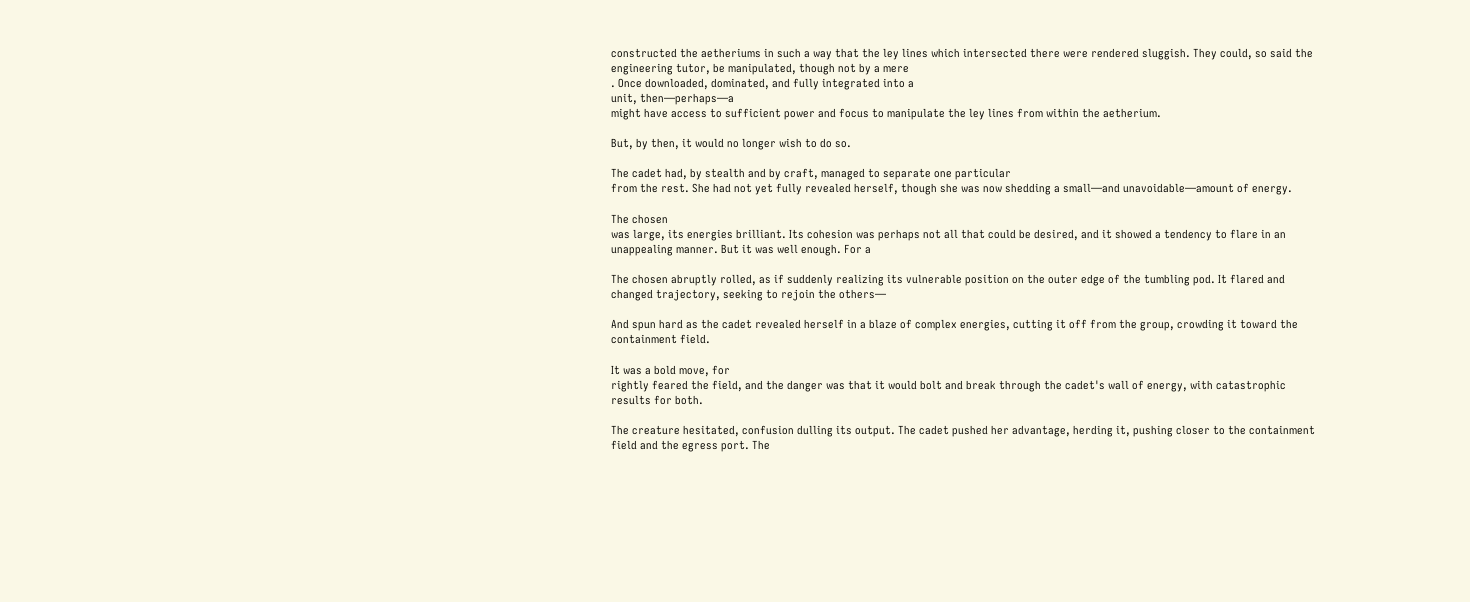constructed the aetheriums in such a way that the ley lines which intersected there were rendered sluggish. They could, so said the engineering tutor, be manipulated, though not by a mere
. Once downloaded, dominated, and fully integrated into a
unit, then—perhaps—a
might have access to sufficient power and focus to manipulate the ley lines from within the aetherium.

But, by then, it would no longer wish to do so.

The cadet had, by stealth and by craft, managed to separate one particular
from the rest. She had not yet fully revealed herself, though she was now shedding a small—and unavoidable—amount of energy.

The chosen
was large, its energies brilliant. Its cohesion was perhaps not all that could be desired, and it showed a tendency to flare in an unappealing manner. But it was well enough. For a

The chosen abruptly rolled, as if suddenly realizing its vulnerable position on the outer edge of the tumbling pod. It flared and changed trajectory, seeking to rejoin the others—

And spun hard as the cadet revealed herself in a blaze of complex energies, cutting it off from the group, crowding it toward the containment field.

It was a bold move, for
rightly feared the field, and the danger was that it would bolt and break through the cadet's wall of energy, with catastrophic results for both.

The creature hesitated, confusion dulling its output. The cadet pushed her advantage, herding it, pushing closer to the containment field and the egress port. The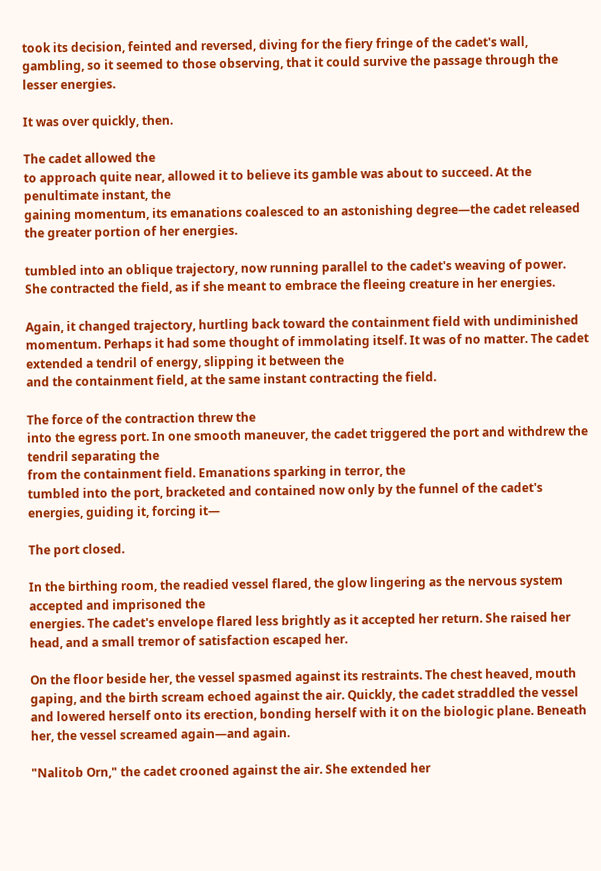took its decision, feinted and reversed, diving for the fiery fringe of the cadet's wall, gambling, so it seemed to those observing, that it could survive the passage through the lesser energies.

It was over quickly, then.

The cadet allowed the
to approach quite near, allowed it to believe its gamble was about to succeed. At the penultimate instant, the
gaining momentum, its emanations coalesced to an astonishing degree—the cadet released the greater portion of her energies.

tumbled into an oblique trajectory, now running parallel to the cadet's weaving of power. She contracted the field, as if she meant to embrace the fleeing creature in her energies.

Again, it changed trajectory, hurtling back toward the containment field with undiminished momentum. Perhaps it had some thought of immolating itself. It was of no matter. The cadet extended a tendril of energy, slipping it between the
and the containment field, at the same instant contracting the field.

The force of the contraction threw the
into the egress port. In one smooth maneuver, the cadet triggered the port and withdrew the tendril separating the
from the containment field. Emanations sparking in terror, the
tumbled into the port, bracketed and contained now only by the funnel of the cadet's energies, guiding it, forcing it—

The port closed.

In the birthing room, the readied vessel flared, the glow lingering as the nervous system accepted and imprisoned the
energies. The cadet's envelope flared less brightly as it accepted her return. She raised her head, and a small tremor of satisfaction escaped her.

On the floor beside her, the vessel spasmed against its restraints. The chest heaved, mouth gaping, and the birth scream echoed against the air. Quickly, the cadet straddled the vessel and lowered herself onto its erection, bonding herself with it on the biologic plane. Beneath her, the vessel screamed again—and again.

"Nalitob Orn," the cadet crooned against the air. She extended her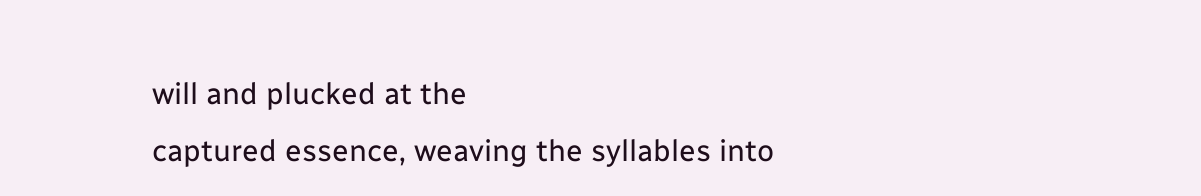will and plucked at the
captured essence, weaving the syllables into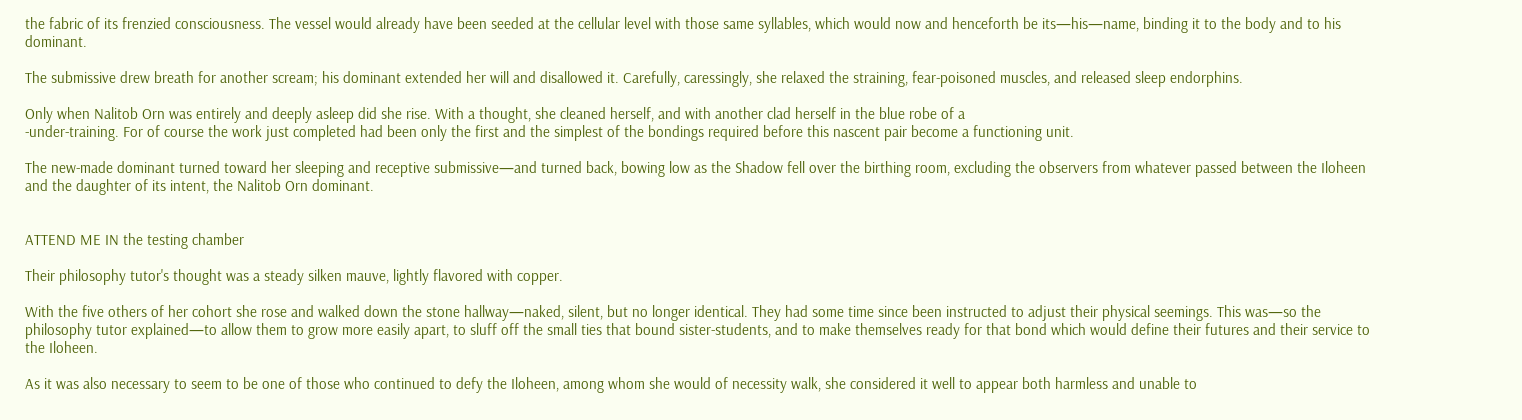the fabric of its frenzied consciousness. The vessel would already have been seeded at the cellular level with those same syllables, which would now and henceforth be its—his—name, binding it to the body and to his dominant.

The submissive drew breath for another scream; his dominant extended her will and disallowed it. Carefully, caressingly, she relaxed the straining, fear-poisoned muscles, and released sleep endorphins.

Only when Nalitob Orn was entirely and deeply asleep did she rise. With a thought, she cleaned herself, and with another clad herself in the blue robe of a
-under-training. For of course the work just completed had been only the first and the simplest of the bondings required before this nascent pair become a functioning unit.

The new-made dominant turned toward her sleeping and receptive submissive—and turned back, bowing low as the Shadow fell over the birthing room, excluding the observers from whatever passed between the Iloheen and the daughter of its intent, the Nalitob Orn dominant.


ATTEND ME IN the testing chamber

Their philosophy tutor's thought was a steady silken mauve, lightly flavored with copper.

With the five others of her cohort she rose and walked down the stone hallway—naked, silent, but no longer identical. They had some time since been instructed to adjust their physical seemings. This was—so the philosophy tutor explained—to allow them to grow more easily apart, to sluff off the small ties that bound sister-students, and to make themselves ready for that bond which would define their futures and their service to the Iloheen.

As it was also necessary to seem to be one of those who continued to defy the Iloheen, among whom she would of necessity walk, she considered it well to appear both harmless and unable to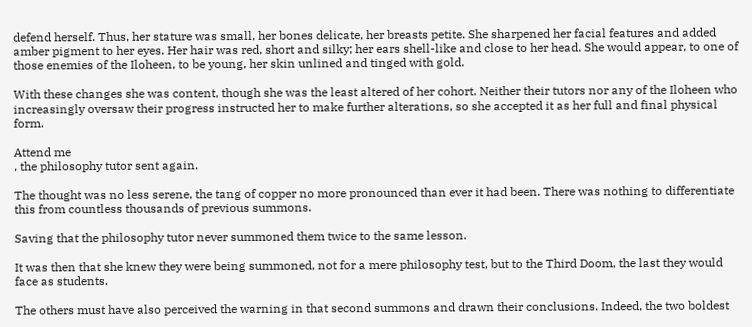defend herself. Thus, her stature was small, her bones delicate, her breasts petite. She sharpened her facial features and added amber pigment to her eyes. Her hair was red, short and silky; her ears shell-like and close to her head. She would appear, to one of those enemies of the Iloheen, to be young, her skin unlined and tinged with gold.

With these changes she was content, though she was the least altered of her cohort. Neither their tutors nor any of the Iloheen who increasingly oversaw their progress instructed her to make further alterations, so she accepted it as her full and final physical form.

Attend me
, the philosophy tutor sent again.

The thought was no less serene, the tang of copper no more pronounced than ever it had been. There was nothing to differentiate this from countless thousands of previous summons.

Saving that the philosophy tutor never summoned them twice to the same lesson.

It was then that she knew they were being summoned, not for a mere philosophy test, but to the Third Doom, the last they would face as students.

The others must have also perceived the warning in that second summons and drawn their conclusions. Indeed, the two boldest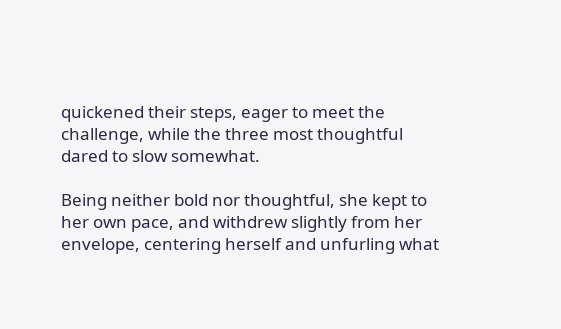quickened their steps, eager to meet the challenge, while the three most thoughtful dared to slow somewhat.

Being neither bold nor thoughtful, she kept to her own pace, and withdrew slightly from her envelope, centering herself and unfurling what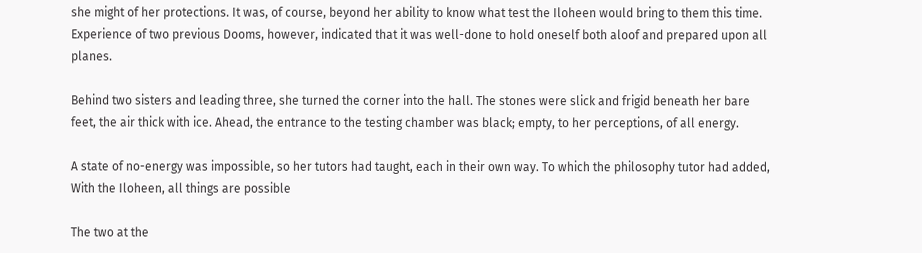she might of her protections. It was, of course, beyond her ability to know what test the Iloheen would bring to them this time. Experience of two previous Dooms, however, indicated that it was well-done to hold oneself both aloof and prepared upon all planes.

Behind two sisters and leading three, she turned the corner into the hall. The stones were slick and frigid beneath her bare feet, the air thick with ice. Ahead, the entrance to the testing chamber was black; empty, to her perceptions, of all energy.

A state of no-energy was impossible, so her tutors had taught, each in their own way. To which the philosophy tutor had added,
With the Iloheen, all things are possible

The two at the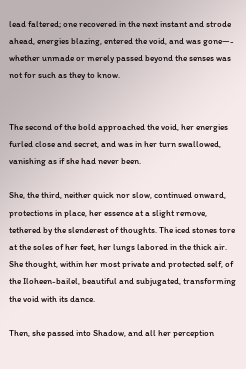lead faltered; one recovered in the next instant and strode ahead, energies blazing, entered the void, and was gone—- whether unmade or merely passed beyond the senses was not for such as they to know.


The second of the bold approached the void, her energies furled close and secret, and was in her turn swallowed, vanishing as if she had never been.

She, the third, neither quick nor slow, continued onward, protections in place, her essence at a slight remove, tethered by the slenderest of thoughts. The iced stones tore at the soles of her feet, her lungs labored in the thick air. She thought, within her most private and protected self, of the Iloheen-bailel, beautiful and subjugated, transforming the void with its dance.

Then, she passed into Shadow, and all her perception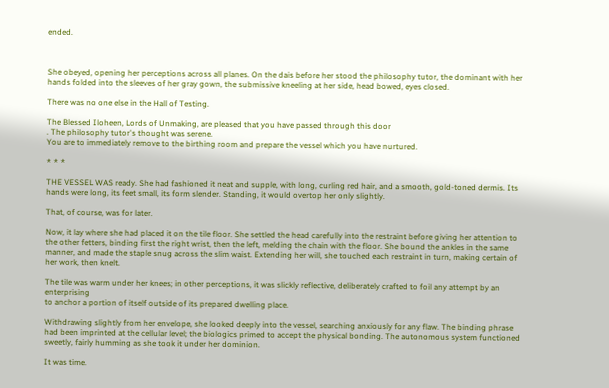ended.



She obeyed, opening her perceptions across all planes. On the dais before her stood the philosophy tutor, the dominant with her hands folded into the sleeves of her gray gown, the submissive kneeling at her side, head bowed, eyes closed.

There was no one else in the Hall of Testing.

The Blessed Iloheen, Lords of Unmaking, are pleased that you have passed through this door
. The philosophy tutor's thought was serene.
You are to immediately remove to the birthing room and prepare the vessel which you have nurtured.

* * *

THE VESSEL WAS ready. She had fashioned it neat and supple, with long, curling red hair, and a smooth, gold-toned dermis. Its hands were long, its feet small, its form slender. Standing, it would overtop her only slightly.

That, of course, was for later.

Now, it lay where she had placed it on the tile floor. She settled the head carefully into the restraint before giving her attention to the other fetters, binding first the right wrist, then the left, melding the chain with the floor. She bound the ankles in the same manner, and made the staple snug across the slim waist. Extending her will, she touched each restraint in turn, making certain of her work, then knelt.

The tile was warm under her knees; in other perceptions, it was slickly reflective, deliberately crafted to foil any attempt by an enterprising
to anchor a portion of itself outside of its prepared dwelling place.

Withdrawing slightly from her envelope, she looked deeply into the vessel, searching anxiously for any flaw. The binding phrase had been imprinted at the cellular level; the biologics primed to accept the physical bonding. The autonomous system functioned sweetly, fairly humming as she took it under her dominion.

It was time.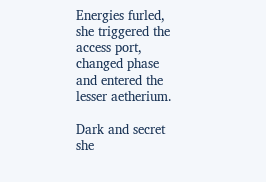Energies furled, she triggered the access port, changed phase and entered the lesser aetherium.

Dark and secret she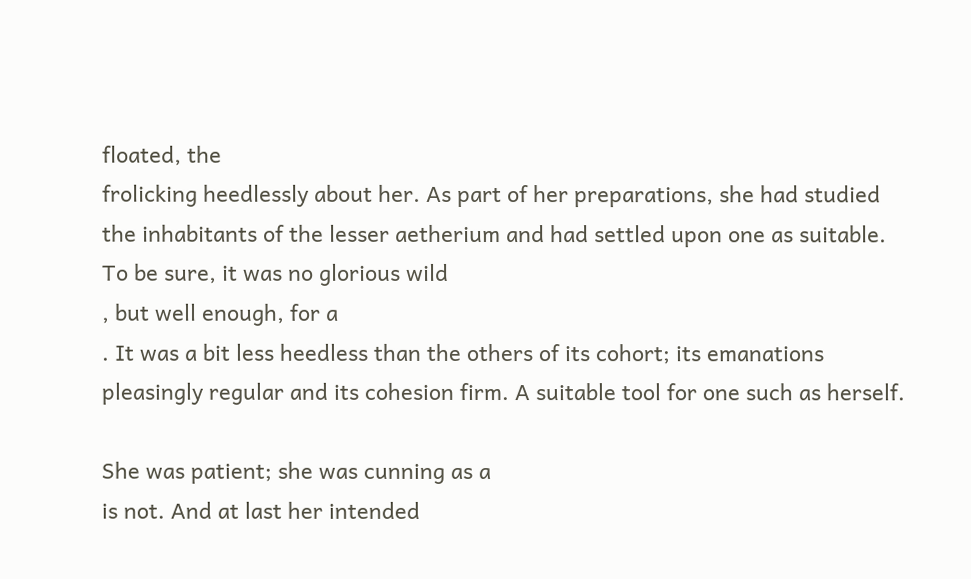floated, the
frolicking heedlessly about her. As part of her preparations, she had studied the inhabitants of the lesser aetherium and had settled upon one as suitable. To be sure, it was no glorious wild
, but well enough, for a
. It was a bit less heedless than the others of its cohort; its emanations pleasingly regular and its cohesion firm. A suitable tool for one such as herself.

She was patient; she was cunning as a
is not. And at last her intended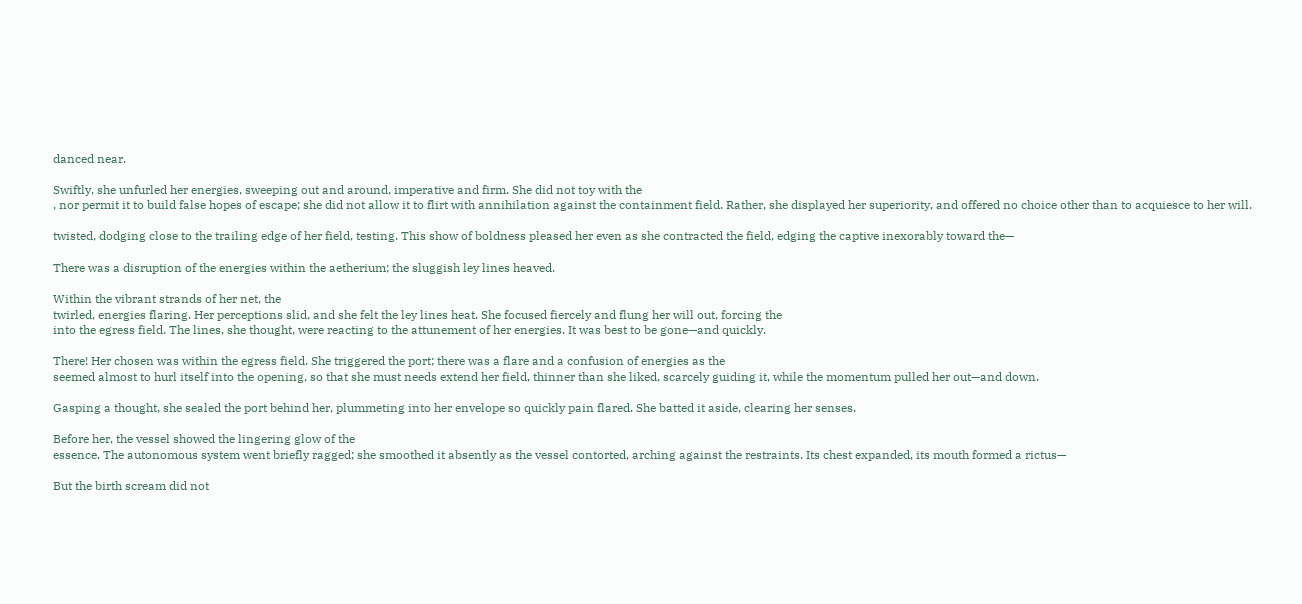danced near.

Swiftly, she unfurled her energies, sweeping out and around, imperative and firm. She did not toy with the
, nor permit it to build false hopes of escape; she did not allow it to flirt with annihilation against the containment field. Rather, she displayed her superiority, and offered no choice other than to acquiesce to her will.

twisted, dodging close to the trailing edge of her field, testing. This show of boldness pleased her even as she contracted the field, edging the captive inexorably toward the—

There was a disruption of the energies within the aetherium; the sluggish ley lines heaved.

Within the vibrant strands of her net, the
twirled, energies flaring. Her perceptions slid, and she felt the ley lines heat. She focused fiercely and flung her will out, forcing the
into the egress field. The lines, she thought, were reacting to the attunement of her energies. It was best to be gone—and quickly.

There! Her chosen was within the egress field. She triggered the port; there was a flare and a confusion of energies as the
seemed almost to hurl itself into the opening, so that she must needs extend her field, thinner than she liked, scarcely guiding it, while the momentum pulled her out—and down.

Gasping a thought, she sealed the port behind her, plummeting into her envelope so quickly pain flared. She batted it aside, clearing her senses.

Before her, the vessel showed the lingering glow of the
essence. The autonomous system went briefly ragged; she smoothed it absently as the vessel contorted, arching against the restraints. Its chest expanded, its mouth formed a rictus—

But the birth scream did not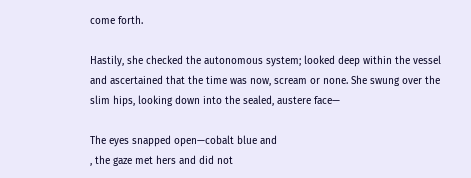come forth.

Hastily, she checked the autonomous system; looked deep within the vessel and ascertained that the time was now, scream or none. She swung over the slim hips, looking down into the sealed, austere face—

The eyes snapped open—cobalt blue and
, the gaze met hers and did not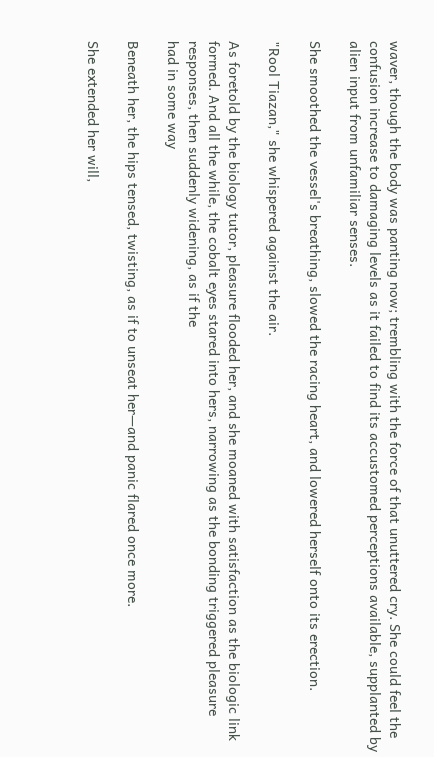waver, though the body was panting now; trembling with the force of that unuttered cry. She could feel the
confusion increase to damaging levels as it failed to find its accustomed perceptions available, supplanted by alien input from unfamiliar senses.

She smoothed the vessel's breathing, slowed the racing heart, and lowered herself onto its erection.

"Rool Tiazan," she whispered against the air.

As foretold by the biology tutor, pleasure flooded her, and she moaned with satisfaction as the biologic link formed. And all the while, the cobalt eyes stared into hers, narrowing as the bonding triggered pleasure responses, then suddenly widening, as if the
had in some way

Beneath her, the hips tensed, twisting, as if to unseat her—and panic flared once more.

She extended her will,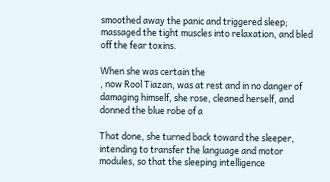smoothed away the panic and triggered sleep; massaged the tight muscles into relaxation, and bled off the fear toxins.

When she was certain the
, now Rool Tiazan, was at rest and in no danger of damaging himself, she rose, cleaned herself, and donned the blue robe of a

That done, she turned back toward the sleeper, intending to transfer the language and motor modules, so that the sleeping intelligence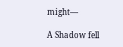might—

A Shadow fell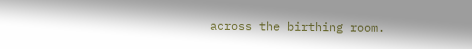across the birthing room.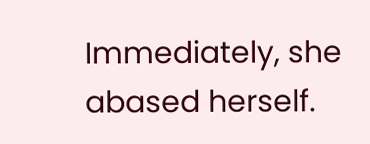Immediately, she abased herself.